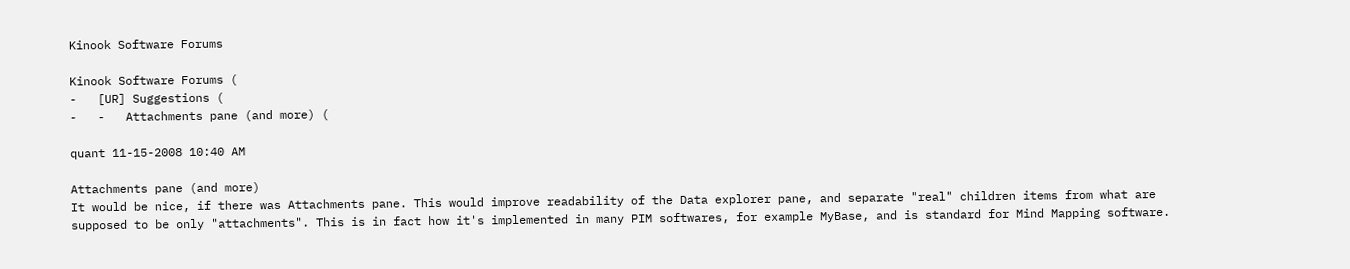Kinook Software Forums

Kinook Software Forums (
-   [UR] Suggestions (
-   -   Attachments pane (and more) (

quant 11-15-2008 10:40 AM

Attachments pane (and more)
It would be nice, if there was Attachments pane. This would improve readability of the Data explorer pane, and separate "real" children items from what are supposed to be only "attachments". This is in fact how it's implemented in many PIM softwares, for example MyBase, and is standard for Mind Mapping software.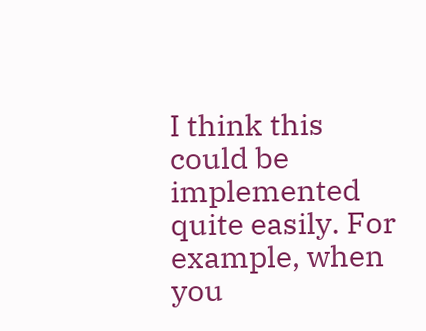I think this could be implemented quite easily. For example, when you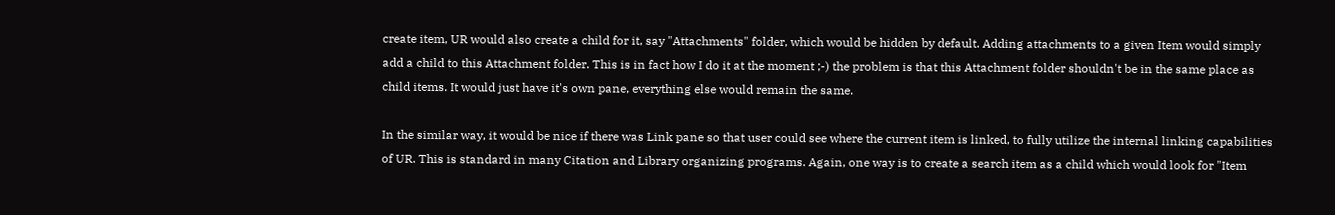create item, UR would also create a child for it, say "Attachments" folder, which would be hidden by default. Adding attachments to a given Item would simply add a child to this Attachment folder. This is in fact how I do it at the moment ;-) the problem is that this Attachment folder shouldn't be in the same place as child items. It would just have it's own pane, everything else would remain the same.

In the similar way, it would be nice if there was Link pane so that user could see where the current item is linked, to fully utilize the internal linking capabilities of UR. This is standard in many Citation and Library organizing programs. Again, one way is to create a search item as a child which would look for "Item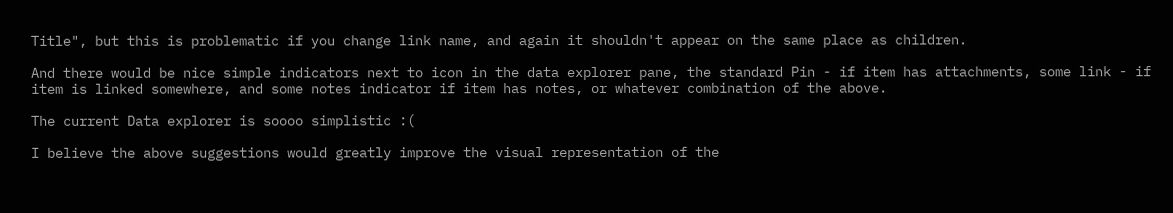Title", but this is problematic if you change link name, and again it shouldn't appear on the same place as children.

And there would be nice simple indicators next to icon in the data explorer pane, the standard Pin - if item has attachments, some link - if item is linked somewhere, and some notes indicator if item has notes, or whatever combination of the above.

The current Data explorer is soooo simplistic :(

I believe the above suggestions would greatly improve the visual representation of the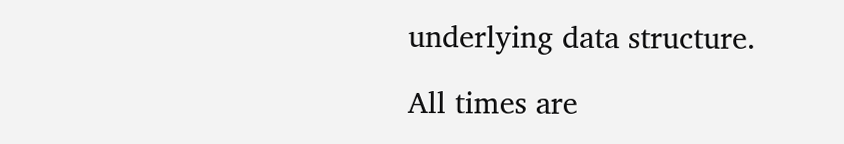underlying data structure.

All times are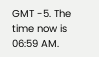GMT -5. The time now is 06:59 AM.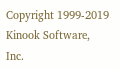Copyright 1999-2019 Kinook Software, Inc.